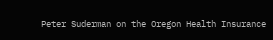Peter Suderman on the Oregon Health Insurance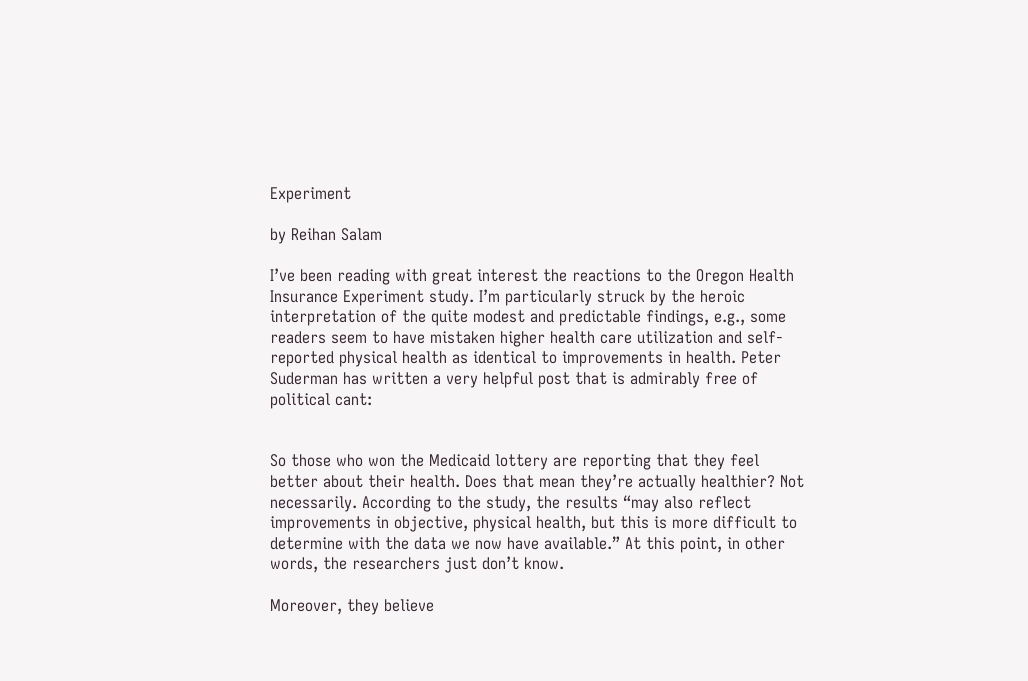Experiment

by Reihan Salam

I’ve been reading with great interest the reactions to the Oregon Health Insurance Experiment study. I’m particularly struck by the heroic interpretation of the quite modest and predictable findings, e.g., some readers seem to have mistaken higher health care utilization and self-reported physical health as identical to improvements in health. Peter Suderman has written a very helpful post that is admirably free of political cant:


So those who won the Medicaid lottery are reporting that they feel better about their health. Does that mean they’re actually healthier? Not necessarily. According to the study, the results “may also reflect improvements in objective, physical health, but this is more difficult to determine with the data we now have available.” At this point, in other words, the researchers just don’t know.

Moreover, they believe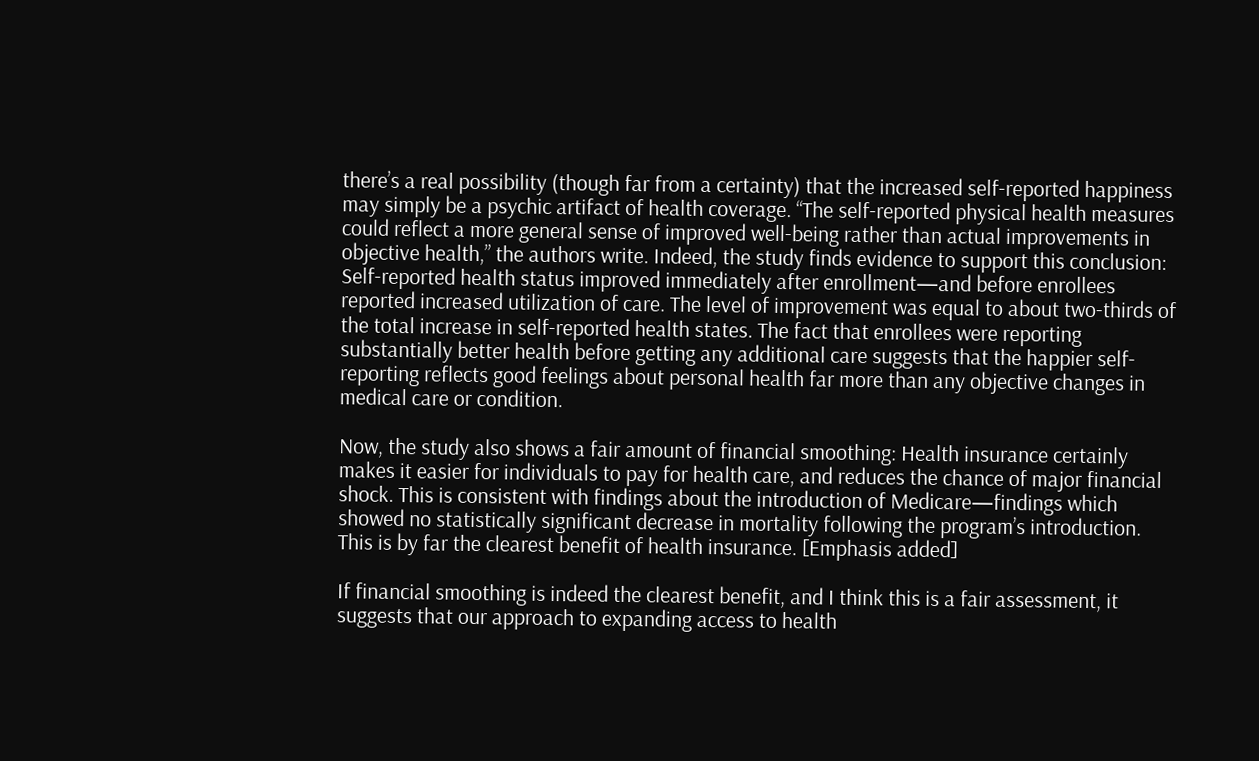there’s a real possibility (though far from a certainty) that the increased self-reported happiness may simply be a psychic artifact of health coverage. “The self-reported physical health measures could reflect a more general sense of improved well-being rather than actual improvements in objective health,” the authors write. Indeed, the study finds evidence to support this conclusion: Self-reported health status improved immediately after enrollment—and before enrollees reported increased utilization of care. The level of improvement was equal to about two-thirds of the total increase in self-reported health states. The fact that enrollees were reporting substantially better health before getting any additional care suggests that the happier self-reporting reflects good feelings about personal health far more than any objective changes in medical care or condition.

Now, the study also shows a fair amount of financial smoothing: Health insurance certainly makes it easier for individuals to pay for health care, and reduces the chance of major financial shock. This is consistent with findings about the introduction of Medicare—findings which showed no statistically significant decrease in mortality following the program’s introduction. This is by far the clearest benefit of health insurance. [Emphasis added]

If financial smoothing is indeed the clearest benefit, and I think this is a fair assessment, it suggests that our approach to expanding access to health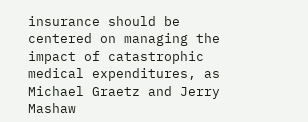insurance should be centered on managing the impact of catastrophic medical expenditures, as Michael Graetz and Jerry Mashaw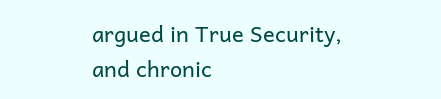argued in True Security, and chronic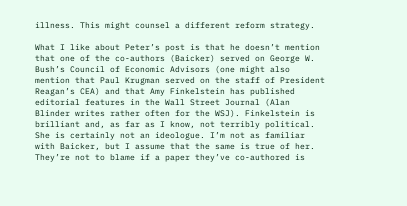illness. This might counsel a different reform strategy.

What I like about Peter’s post is that he doesn’t mention that one of the co-authors (Baicker) served on George W. Bush’s Council of Economic Advisors (one might also mention that Paul Krugman served on the staff of President Reagan’s CEA) and that Amy Finkelstein has published editorial features in the Wall Street Journal (Alan Blinder writes rather often for the WSJ). Finkelstein is brilliant and, as far as I know, not terribly political. She is certainly not an ideologue. I’m not as familiar with Baicker, but I assume that the same is true of her. They’re not to blame if a paper they’ve co-authored is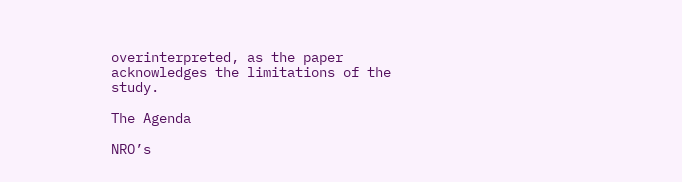overinterpreted, as the paper acknowledges the limitations of the study.

The Agenda

NRO’s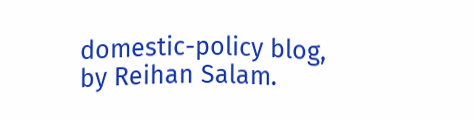domestic-policy blog, by Reihan Salam.